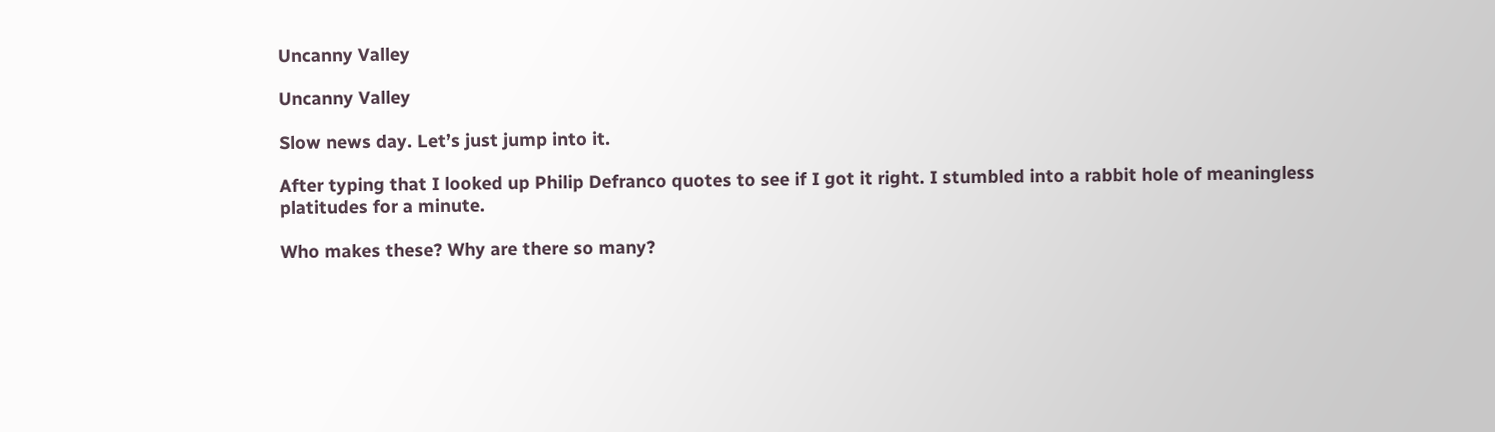Uncanny Valley

Uncanny Valley

Slow news day. Let’s just jump into it.

After typing that I looked up Philip Defranco quotes to see if I got it right. I stumbled into a rabbit hole of meaningless platitudes for a minute.

Who makes these? Why are there so many?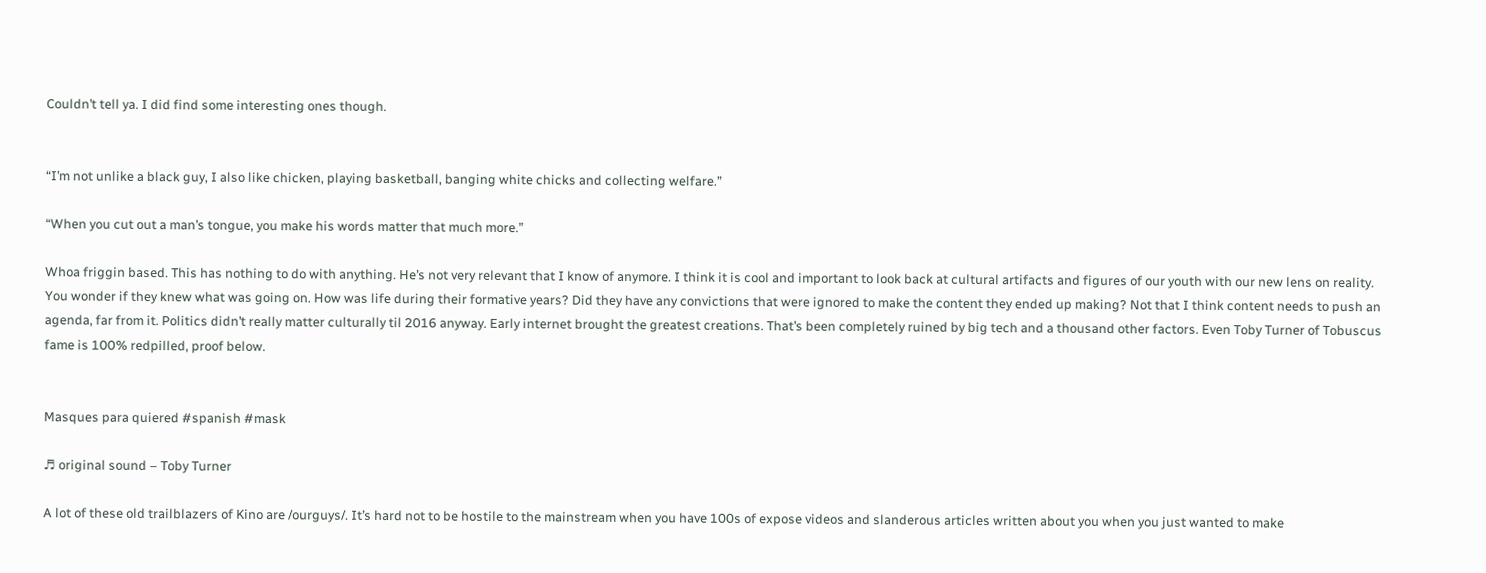Couldn’t tell ya. I did find some interesting ones though.


“I’m not unlike a black guy, I also like chicken, playing basketball, banging white chicks and collecting welfare.”

“When you cut out a man’s tongue, you make his words matter that much more.”

Whoa friggin based. This has nothing to do with anything. He’s not very relevant that I know of anymore. I think it is cool and important to look back at cultural artifacts and figures of our youth with our new lens on reality. You wonder if they knew what was going on. How was life during their formative years? Did they have any convictions that were ignored to make the content they ended up making? Not that I think content needs to push an agenda, far from it. Politics didn’t really matter culturally til 2016 anyway. Early internet brought the greatest creations. That’s been completely ruined by big tech and a thousand other factors. Even Toby Turner of Tobuscus fame is 100% redpilled, proof below.


Masques para quiered #spanish #mask

♬ original sound – Toby Turner

A lot of these old trailblazers of Kino are /ourguys/. It’s hard not to be hostile to the mainstream when you have 100s of expose videos and slanderous articles written about you when you just wanted to make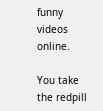funny videos online.

You take the redpill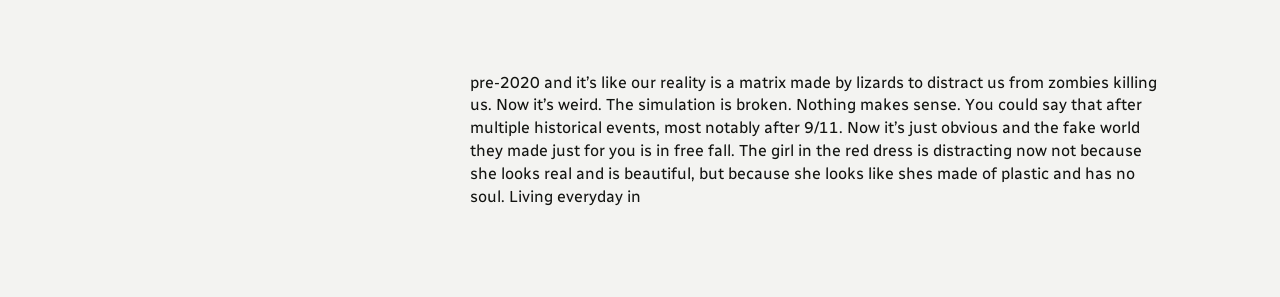pre-2020 and it’s like our reality is a matrix made by lizards to distract us from zombies killing us. Now it’s weird. The simulation is broken. Nothing makes sense. You could say that after multiple historical events, most notably after 9/11. Now it’s just obvious and the fake world they made just for you is in free fall. The girl in the red dress is distracting now not because she looks real and is beautiful, but because she looks like shes made of plastic and has no soul. Living everyday in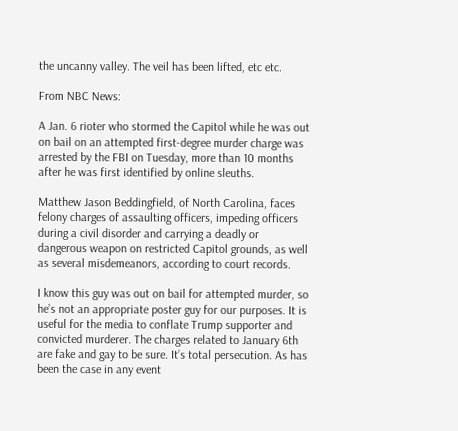the uncanny valley. The veil has been lifted, etc etc.

From NBC News:

A Jan. 6 rioter who stormed the Capitol while he was out on bail on an attempted first-degree murder charge was arrested by the FBI on Tuesday, more than 10 months after he was first identified by online sleuths.

Matthew Jason Beddingfield, of North Carolina, faces felony charges of assaulting officers, impeding officers during a civil disorder and carrying a deadly or dangerous weapon on restricted Capitol grounds, as well as several misdemeanors, according to court records.

I know this guy was out on bail for attempted murder, so he’s not an appropriate poster guy for our purposes. It is useful for the media to conflate Trump supporter and convicted murderer. The charges related to January 6th are fake and gay to be sure. It’s total persecution. As has been the case in any event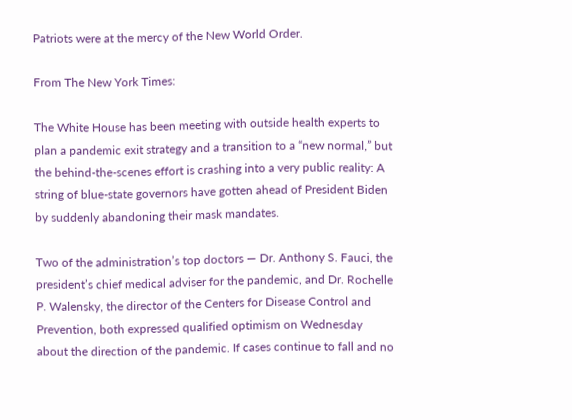Patriots were at the mercy of the New World Order.

From The New York Times:

The White House has been meeting with outside health experts to plan a pandemic exit strategy and a transition to a “new normal,” but the behind-the-scenes effort is crashing into a very public reality: A string of blue-state governors have gotten ahead of President Biden by suddenly abandoning their mask mandates.

Two of the administration’s top doctors — Dr. Anthony S. Fauci, the president’s chief medical adviser for the pandemic, and Dr. Rochelle P. Walensky, the director of the Centers for Disease Control and Prevention, both expressed qualified optimism on Wednesday about the direction of the pandemic. If cases continue to fall and no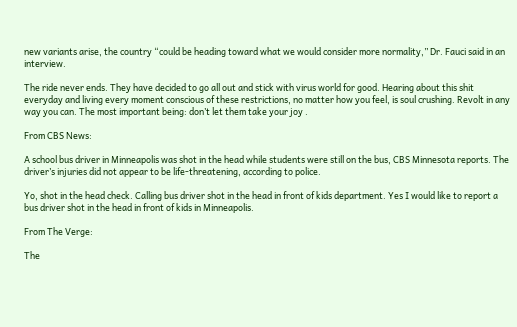new variants arise, the country “could be heading toward what we would consider more normality,” Dr. Fauci said in an interview.

The ride never ends. They have decided to go all out and stick with virus world for good. Hearing about this shit everyday and living every moment conscious of these restrictions, no matter how you feel, is soul crushing. Revolt in any way you can. The most important being: don’t let them take your joy .

From CBS News:

A school bus driver in Minneapolis was shot in the head while students were still on the bus, CBS Minnesota reports. The driver’s injuries did not appear to be life-threatening, according to police.

Yo, shot in the head check. Calling bus driver shot in the head in front of kids department. Yes I would like to report a bus driver shot in the head in front of kids in Minneapolis.

From The Verge:

The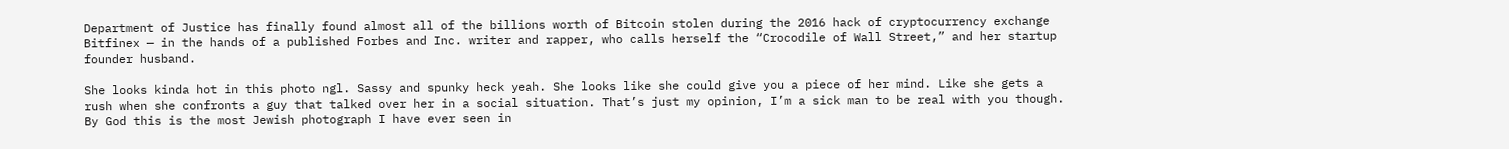Department of Justice has finally found almost all of the billions worth of Bitcoin stolen during the 2016 hack of cryptocurrency exchange Bitfinex — in the hands of a published Forbes and Inc. writer and rapper, who calls herself the “Crocodile of Wall Street,” and her startup founder husband.

She looks kinda hot in this photo ngl. Sassy and spunky heck yeah. She looks like she could give you a piece of her mind. Like she gets a rush when she confronts a guy that talked over her in a social situation. That’s just my opinion, I’m a sick man to be real with you though.
By God this is the most Jewish photograph I have ever seen in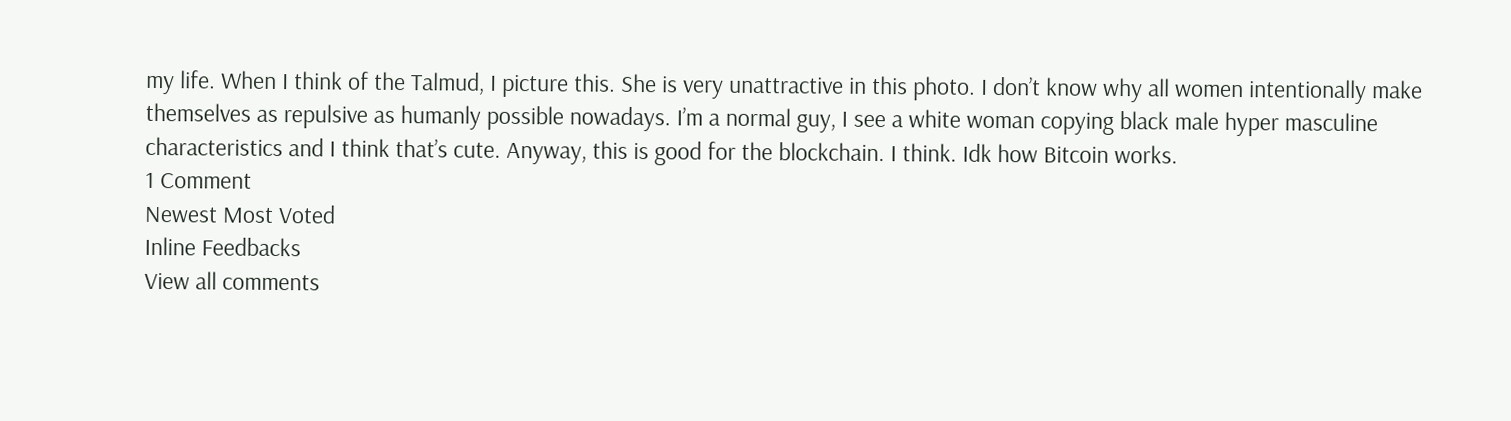my life. When I think of the Talmud, I picture this. She is very unattractive in this photo. I don’t know why all women intentionally make themselves as repulsive as humanly possible nowadays. I’m a normal guy, I see a white woman copying black male hyper masculine characteristics and I think that’s cute. Anyway, this is good for the blockchain. I think. Idk how Bitcoin works.
1 Comment
Newest Most Voted
Inline Feedbacks
View all comments